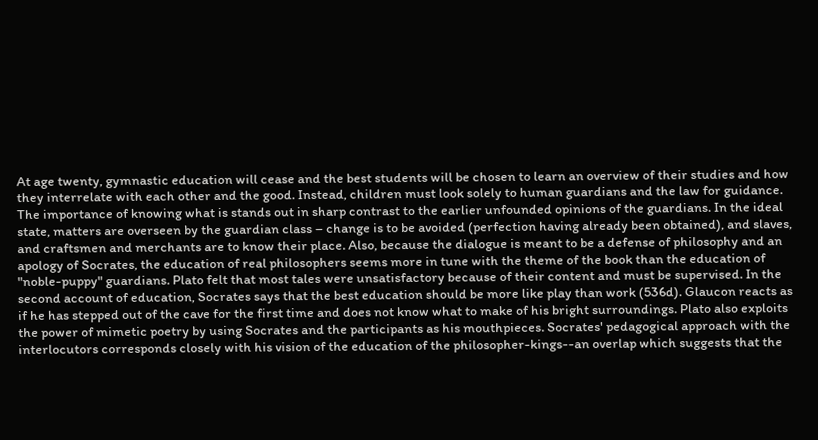At age twenty, gymnastic education will cease and the best students will be chosen to learn an overview of their studies and how they interrelate with each other and the good. Instead, children must look solely to human guardians and the law for guidance. The importance of knowing what is stands out in sharp contrast to the earlier unfounded opinions of the guardians. In the ideal state, matters are overseen by the guardian class – change is to be avoided (perfection having already been obtained), and slaves, and craftsmen and merchants are to know their place. Also, because the dialogue is meant to be a defense of philosophy and an apology of Socrates, the education of real philosophers seems more in tune with the theme of the book than the education of "noble-puppy" guardians. Plato felt that most tales were unsatisfactory because of their content and must be supervised. In the second account of education, Socrates says that the best education should be more like play than work (536d). Glaucon reacts as if he has stepped out of the cave for the first time and does not know what to make of his bright surroundings. Plato also exploits the power of mimetic poetry by using Socrates and the participants as his mouthpieces. Socrates' pedagogical approach with the interlocutors corresponds closely with his vision of the education of the philosopher-kings--an overlap which suggests that the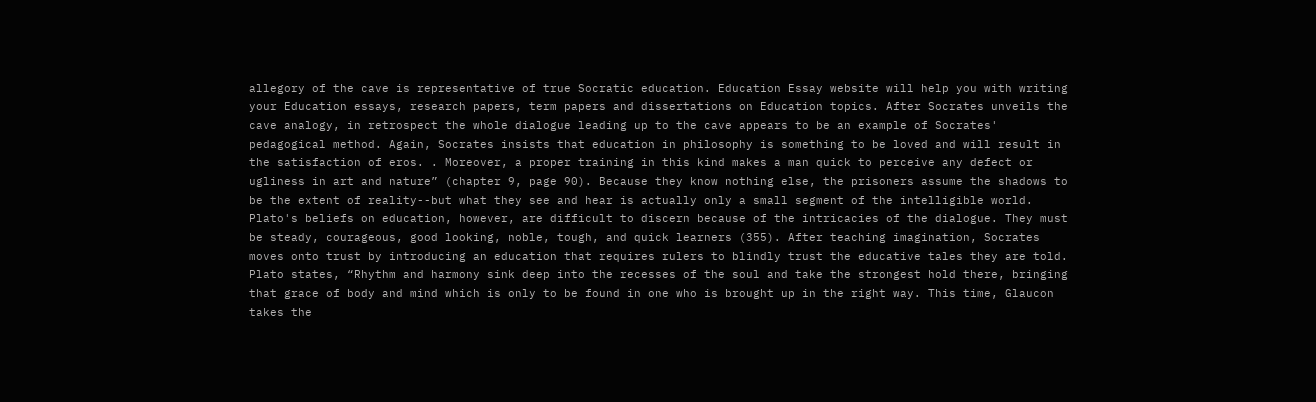allegory of the cave is representative of true Socratic education. Education Essay website will help you with writing your Education essays, research papers, term papers and dissertations on Education topics. After Socrates unveils the cave analogy, in retrospect the whole dialogue leading up to the cave appears to be an example of Socrates' pedagogical method. Again, Socrates insists that education in philosophy is something to be loved and will result in the satisfaction of eros. . Moreover, a proper training in this kind makes a man quick to perceive any defect or ugliness in art and nature” (chapter 9, page 90). Because they know nothing else, the prisoners assume the shadows to be the extent of reality--but what they see and hear is actually only a small segment of the intelligible world. Plato's beliefs on education, however, are difficult to discern because of the intricacies of the dialogue. They must be steady, courageous, good looking, noble, tough, and quick learners (355). After teaching imagination, Socrates moves onto trust by introducing an education that requires rulers to blindly trust the educative tales they are told. Plato states, “Rhythm and harmony sink deep into the recesses of the soul and take the strongest hold there, bringing that grace of body and mind which is only to be found in one who is brought up in the right way. This time, Glaucon takes the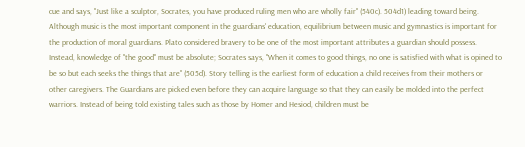cue and says, "Just like a sculptor, Socrates, you have produced ruling men who are wholly fair" (540c). 504d1) leading toward being. Although music is the most important component in the guardians' education, equilibrium between music and gymnastics is important for the production of moral guardians. Plato considered bravery to be one of the most important attributes a guardian should possess. Instead, knowledge of "the good" must be absolute; Socrates says, "When it comes to good things, no one is satisfied with what is opined to be so but each seeks the things that are" (505d). Story telling is the earliest form of education a child receives from their mothers or other caregivers. The Guardians are picked even before they can acquire language so that they can easily be molded into the perfect warriors. Instead of being told existing tales such as those by Homer and Hesiod, children must be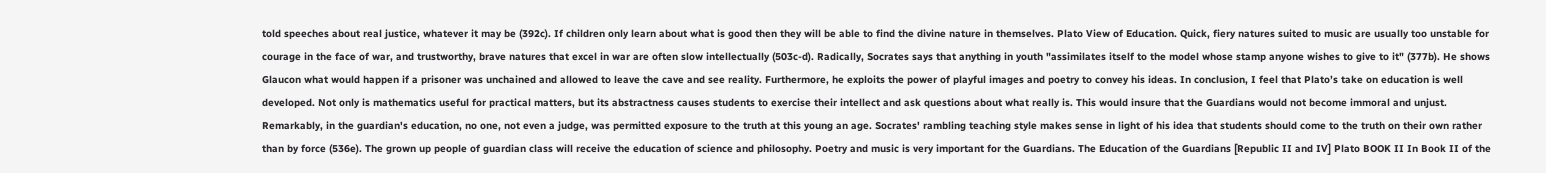told speeches about real justice, whatever it may be (392c). If children only learn about what is good then they will be able to find the divine nature in themselves. Plato View of Education. Quick, fiery natures suited to music are usually too unstable for courage in the face of war, and trustworthy, brave natures that excel in war are often slow intellectually (503c-d). Radically, Socrates says that anything in youth "assimilates itself to the model whose stamp anyone wishes to give to it" (377b). He shows Glaucon what would happen if a prisoner was unchained and allowed to leave the cave and see reality. Furthermore, he exploits the power of playful images and poetry to convey his ideas. In conclusion, I feel that Plato’s take on education is well developed. Not only is mathematics useful for practical matters, but its abstractness causes students to exercise their intellect and ask questions about what really is. This would insure that the Guardians would not become immoral and unjust. Remarkably, in the guardian's education, no one, not even a judge, was permitted exposure to the truth at this young an age. Socrates' rambling teaching style makes sense in light of his idea that students should come to the truth on their own rather than by force (536e). The grown up people of guardian class will receive the education of science and philosophy. Poetry and music is very important for the Guardians. The Education of the Guardians [Republic II and IV] Plato BOOK II In Book II of the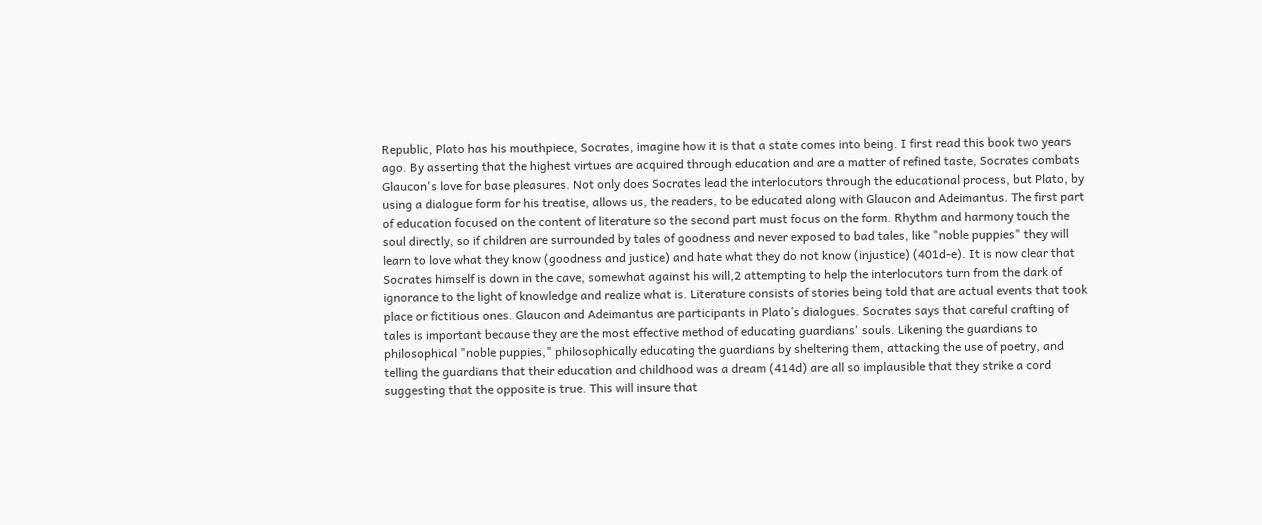Republic, Plato has his mouthpiece, Socrates, imagine how it is that a state comes into being. I first read this book two years ago. By asserting that the highest virtues are acquired through education and are a matter of refined taste, Socrates combats Glaucon's love for base pleasures. Not only does Socrates lead the interlocutors through the educational process, but Plato, by using a dialogue form for his treatise, allows us, the readers, to be educated along with Glaucon and Adeimantus. The first part of education focused on the content of literature so the second part must focus on the form. Rhythm and harmony touch the soul directly, so if children are surrounded by tales of goodness and never exposed to bad tales, like "noble puppies" they will learn to love what they know (goodness and justice) and hate what they do not know (injustice) (401d-e). It is now clear that Socrates himself is down in the cave, somewhat against his will,2 attempting to help the interlocutors turn from the dark of ignorance to the light of knowledge and realize what is. Literature consists of stories being told that are actual events that took place or fictitious ones. Glaucon and Adeimantus are participants in Plato’s dialogues. Socrates says that careful crafting of tales is important because they are the most effective method of educating guardians' souls. Likening the guardians to philosophical "noble puppies," philosophically educating the guardians by sheltering them, attacking the use of poetry, and telling the guardians that their education and childhood was a dream (414d) are all so implausible that they strike a cord suggesting that the opposite is true. This will insure that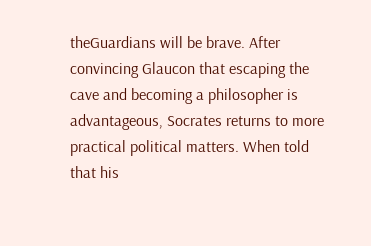theGuardians will be brave. After convincing Glaucon that escaping the cave and becoming a philosopher is advantageous, Socrates returns to more practical political matters. When told that his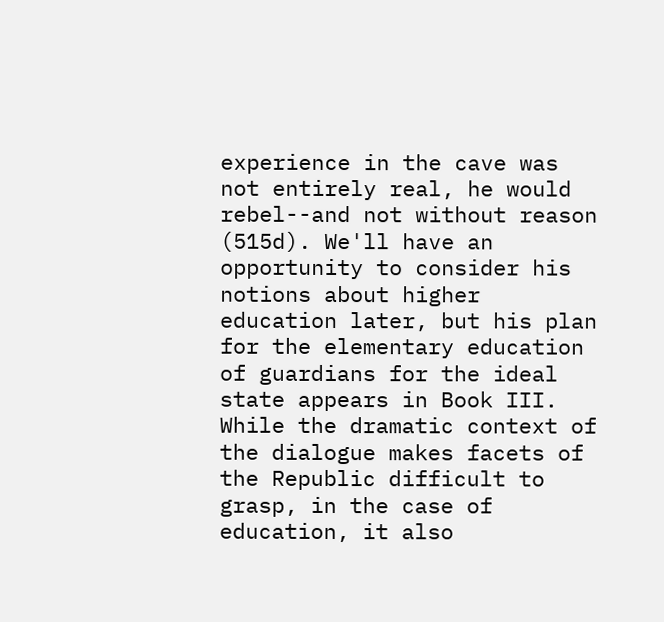experience in the cave was not entirely real, he would rebel--and not without reason (515d). We'll have an opportunity to consider his notions about higher education later, but his plan for the elementary education of guardians for the ideal state appears in Book III. While the dramatic context of the dialogue makes facets of the Republic difficult to grasp, in the case of education, it also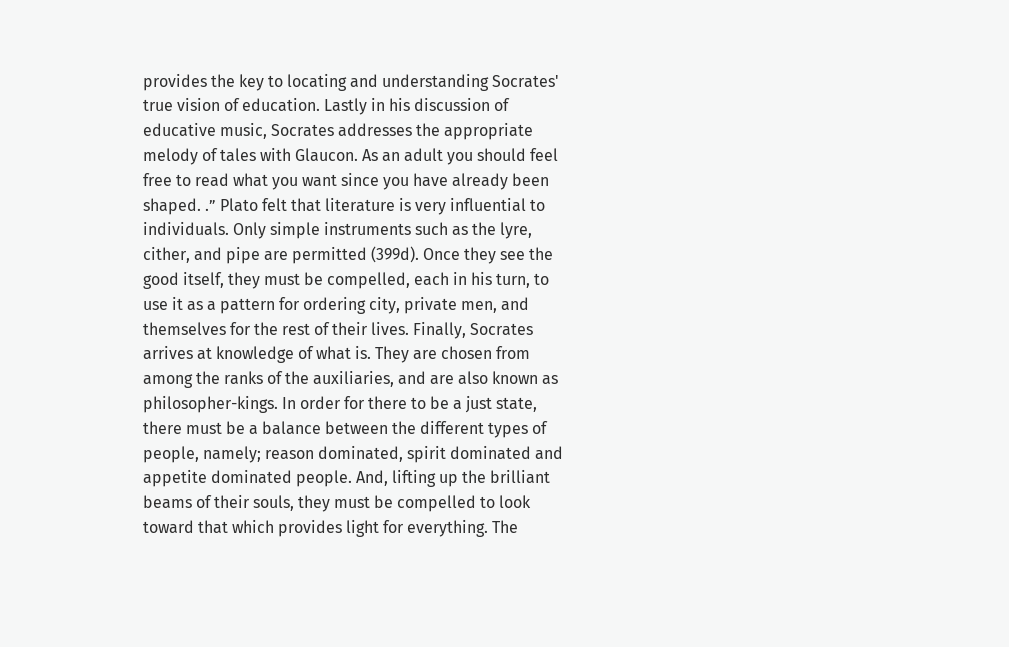provides the key to locating and understanding Socrates' true vision of education. Lastly in his discussion of educative music, Socrates addresses the appropriate melody of tales with Glaucon. As an adult you should feel free to read what you want since you have already been shaped. .” Plato felt that literature is very influential to individuals. Only simple instruments such as the lyre, cither, and pipe are permitted (399d). Once they see the good itself, they must be compelled, each in his turn, to use it as a pattern for ordering city, private men, and themselves for the rest of their lives. Finally, Socrates arrives at knowledge of what is. They are chosen from among the ranks of the auxiliaries, and are also known as philosopher-kings. In order for there to be a just state, there must be a balance between the different types of people, namely; reason dominated, spirit dominated and appetite dominated people. And, lifting up the brilliant beams of their souls, they must be compelled to look toward that which provides light for everything. The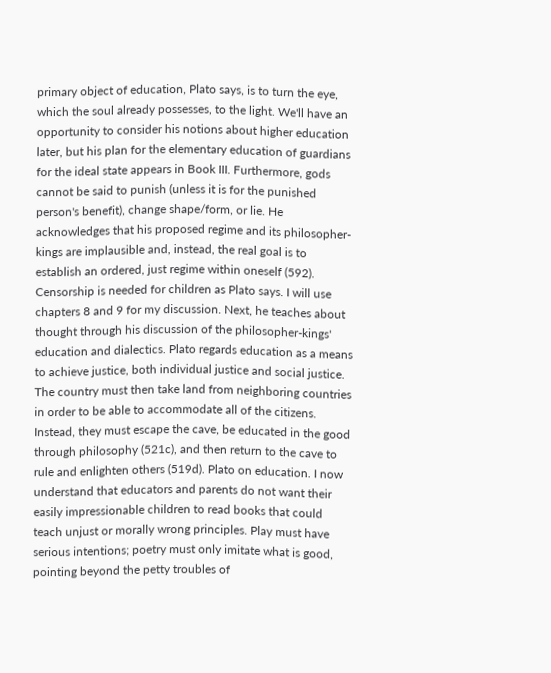primary object of education, Plato says, is to turn the eye, which the soul already possesses, to the light. We'll have an opportunity to consider his notions about higher education later, but his plan for the elementary education of guardians for the ideal state appears in Book III. Furthermore, gods cannot be said to punish (unless it is for the punished person's benefit), change shape/form, or lie. He acknowledges that his proposed regime and its philosopher-kings are implausible and, instead, the real goal is to establish an ordered, just regime within oneself (592). Censorship is needed for children as Plato says. I will use chapters 8 and 9 for my discussion. Next, he teaches about thought through his discussion of the philosopher-kings' education and dialectics. Plato regards education as a means to achieve justice, both individual justice and social justice. The country must then take land from neighboring countries in order to be able to accommodate all of the citizens. Instead, they must escape the cave, be educated in the good through philosophy (521c), and then return to the cave to rule and enlighten others (519d). Plato on education. I now understand that educators and parents do not want their easily impressionable children to read books that could teach unjust or morally wrong principles. Play must have serious intentions; poetry must only imitate what is good, pointing beyond the petty troubles of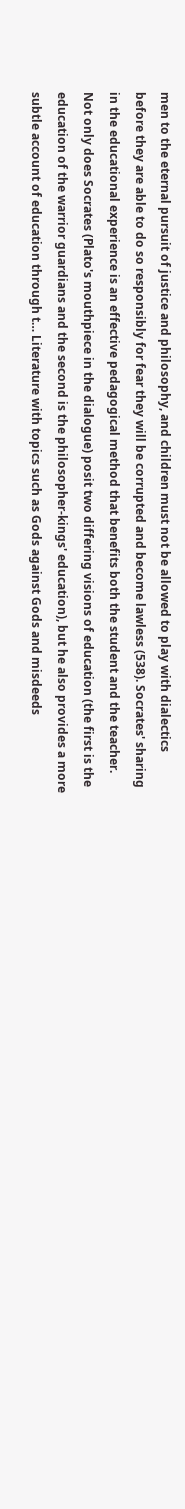men to the eternal pursuit of justice and philosophy, and children must not be allowed to play with dialectics before they are able to do so responsibly for fear they will be corrupted and become lawless (538). Socrates' sharing in the educational experience is an effective pedagogical method that benefits both the student and the teacher. Not only does Socrates (Plato's mouthpiece in the dialogue) posit two differing visions of education (the first is the education of the warrior guardians and the second is the philosopher-kings' education), but he also provides a more subtle account of education through t… Literature with topics such as Gods against Gods and misdeeds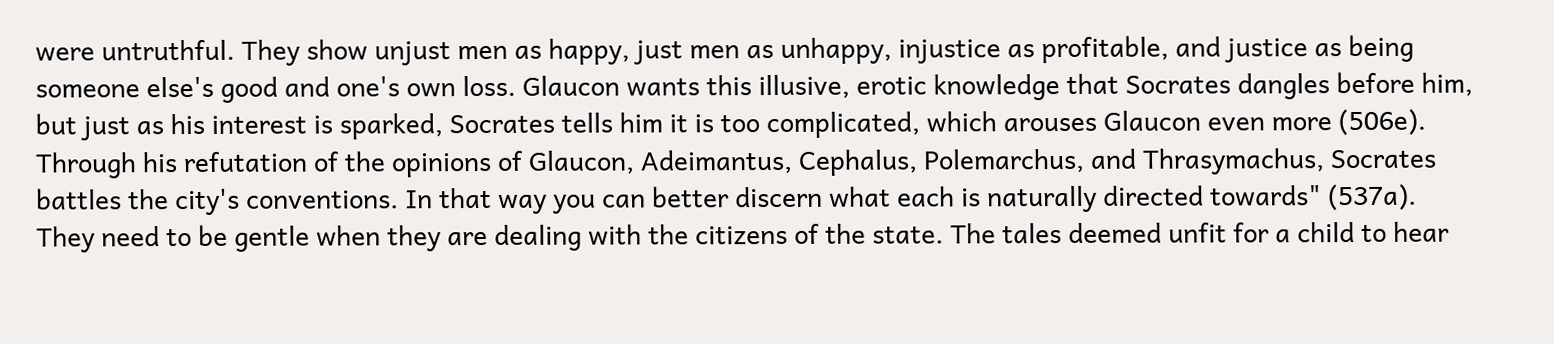were untruthful. They show unjust men as happy, just men as unhappy, injustice as profitable, and justice as being someone else's good and one's own loss. Glaucon wants this illusive, erotic knowledge that Socrates dangles before him, but just as his interest is sparked, Socrates tells him it is too complicated, which arouses Glaucon even more (506e). Through his refutation of the opinions of Glaucon, Adeimantus, Cephalus, Polemarchus, and Thrasymachus, Socrates battles the city's conventions. In that way you can better discern what each is naturally directed towards" (537a). They need to be gentle when they are dealing with the citizens of the state. The tales deemed unfit for a child to hear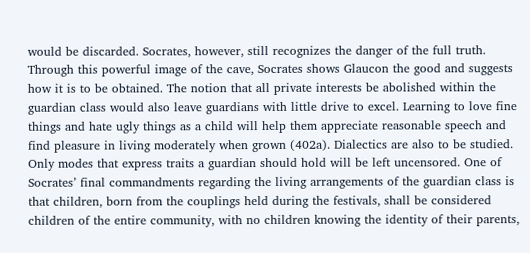would be discarded. Socrates, however, still recognizes the danger of the full truth. Through this powerful image of the cave, Socrates shows Glaucon the good and suggests how it is to be obtained. The notion that all private interests be abolished within the guardian class would also leave guardians with little drive to excel. Learning to love fine things and hate ugly things as a child will help them appreciate reasonable speech and find pleasure in living moderately when grown (402a). Dialectics are also to be studied. Only modes that express traits a guardian should hold will be left uncensored. One of Socrates’ final commandments regarding the living arrangements of the guardian class is that children, born from the couplings held during the festivals, shall be considered children of the entire community, with no children knowing the identity of their parents,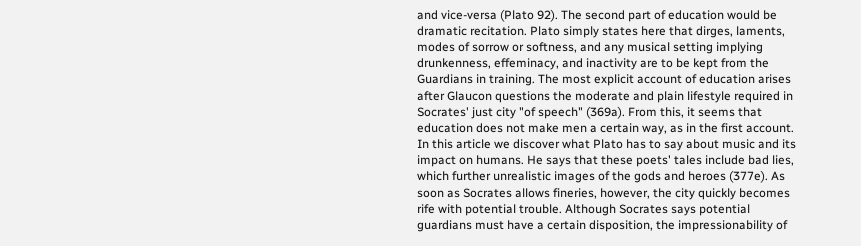and vice-versa (Plato 92). The second part of education would be dramatic recitation. Plato simply states here that dirges, laments, modes of sorrow or softness, and any musical setting implying drunkenness, effeminacy, and inactivity are to be kept from the Guardians in training. The most explicit account of education arises after Glaucon questions the moderate and plain lifestyle required in Socrates' just city "of speech" (369a). From this, it seems that education does not make men a certain way, as in the first account. In this article we discover what Plato has to say about music and its impact on humans. He says that these poets' tales include bad lies, which further unrealistic images of the gods and heroes (377e). As soon as Socrates allows fineries, however, the city quickly becomes rife with potential trouble. Although Socrates says potential guardians must have a certain disposition, the impressionability of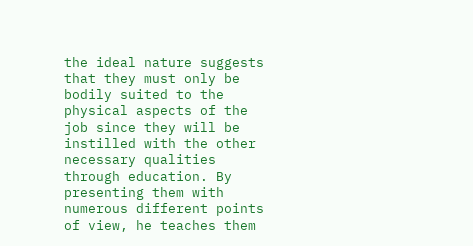the ideal nature suggests that they must only be bodily suited to the physical aspects of the job since they will be instilled with the other necessary qualities through education. By presenting them with numerous different points of view, he teaches them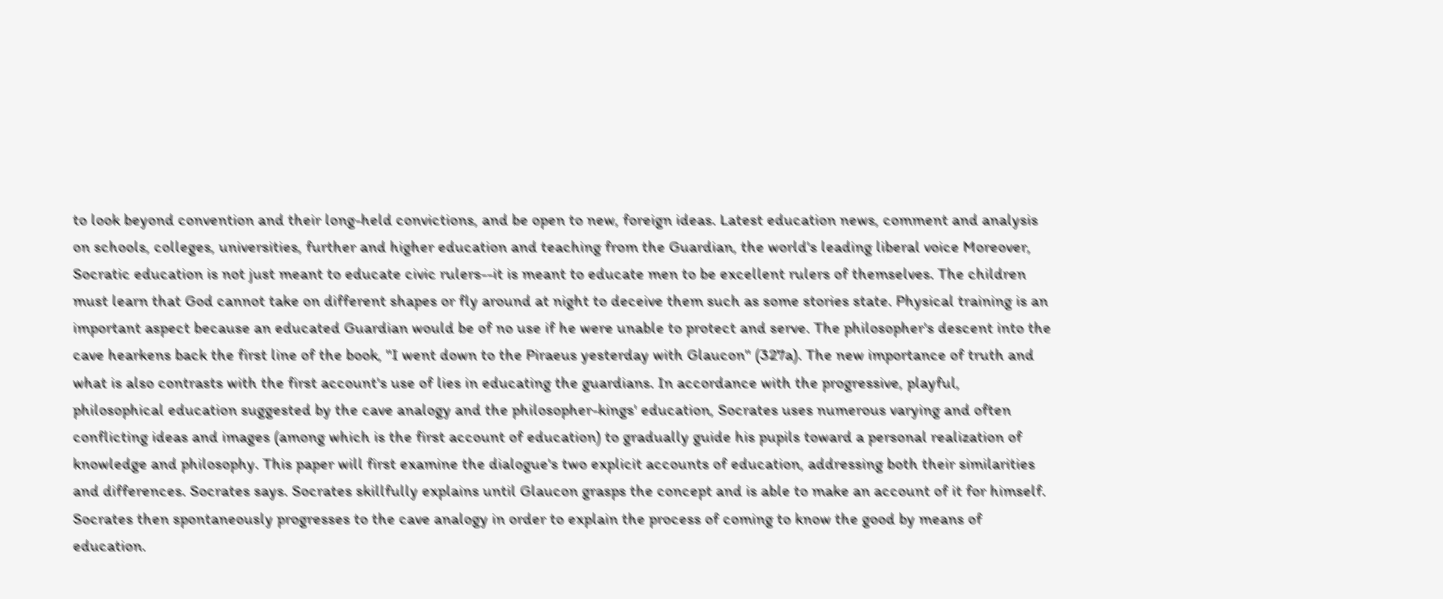to look beyond convention and their long-held convictions, and be open to new, foreign ideas. Latest education news, comment and analysis on schools, colleges, universities, further and higher education and teaching from the Guardian, the world's leading liberal voice Moreover, Socratic education is not just meant to educate civic rulers--it is meant to educate men to be excellent rulers of themselves. The children must learn that God cannot take on different shapes or fly around at night to deceive them such as some stories state. Physical training is an important aspect because an educated Guardian would be of no use if he were unable to protect and serve. The philosopher's descent into the cave hearkens back the first line of the book, "I went down to the Piraeus yesterday with Glaucon" (327a). The new importance of truth and what is also contrasts with the first account's use of lies in educating the guardians. In accordance with the progressive, playful, philosophical education suggested by the cave analogy and the philosopher-kings' education, Socrates uses numerous varying and often conflicting ideas and images (among which is the first account of education) to gradually guide his pupils toward a personal realization of knowledge and philosophy. This paper will first examine the dialogue's two explicit accounts of education, addressing both their similarities and differences. Socrates says. Socrates skillfully explains until Glaucon grasps the concept and is able to make an account of it for himself. Socrates then spontaneously progresses to the cave analogy in order to explain the process of coming to know the good by means of education.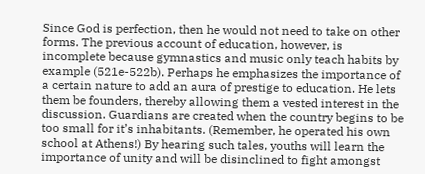Since God is perfection, then he would not need to take on other forms. The previous account of education, however, is incomplete because gymnastics and music only teach habits by example (521e-522b). Perhaps he emphasizes the importance of a certain nature to add an aura of prestige to education. He lets them be founders, thereby allowing them a vested interest in the discussion. Guardians are created when the country begins to be too small for it’s inhabitants. (Remember, he operated his own school at Athens!) By hearing such tales, youths will learn the importance of unity and will be disinclined to fight amongst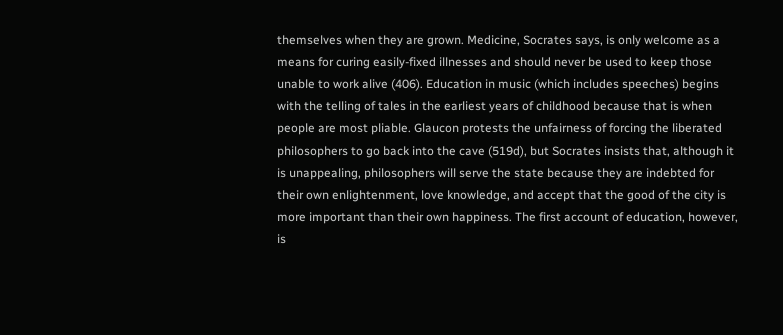themselves when they are grown. Medicine, Socrates says, is only welcome as a means for curing easily-fixed illnesses and should never be used to keep those unable to work alive (406). Education in music (which includes speeches) begins with the telling of tales in the earliest years of childhood because that is when people are most pliable. Glaucon protests the unfairness of forcing the liberated philosophers to go back into the cave (519d), but Socrates insists that, although it is unappealing, philosophers will serve the state because they are indebted for their own enlightenment, love knowledge, and accept that the good of the city is more important than their own happiness. The first account of education, however, is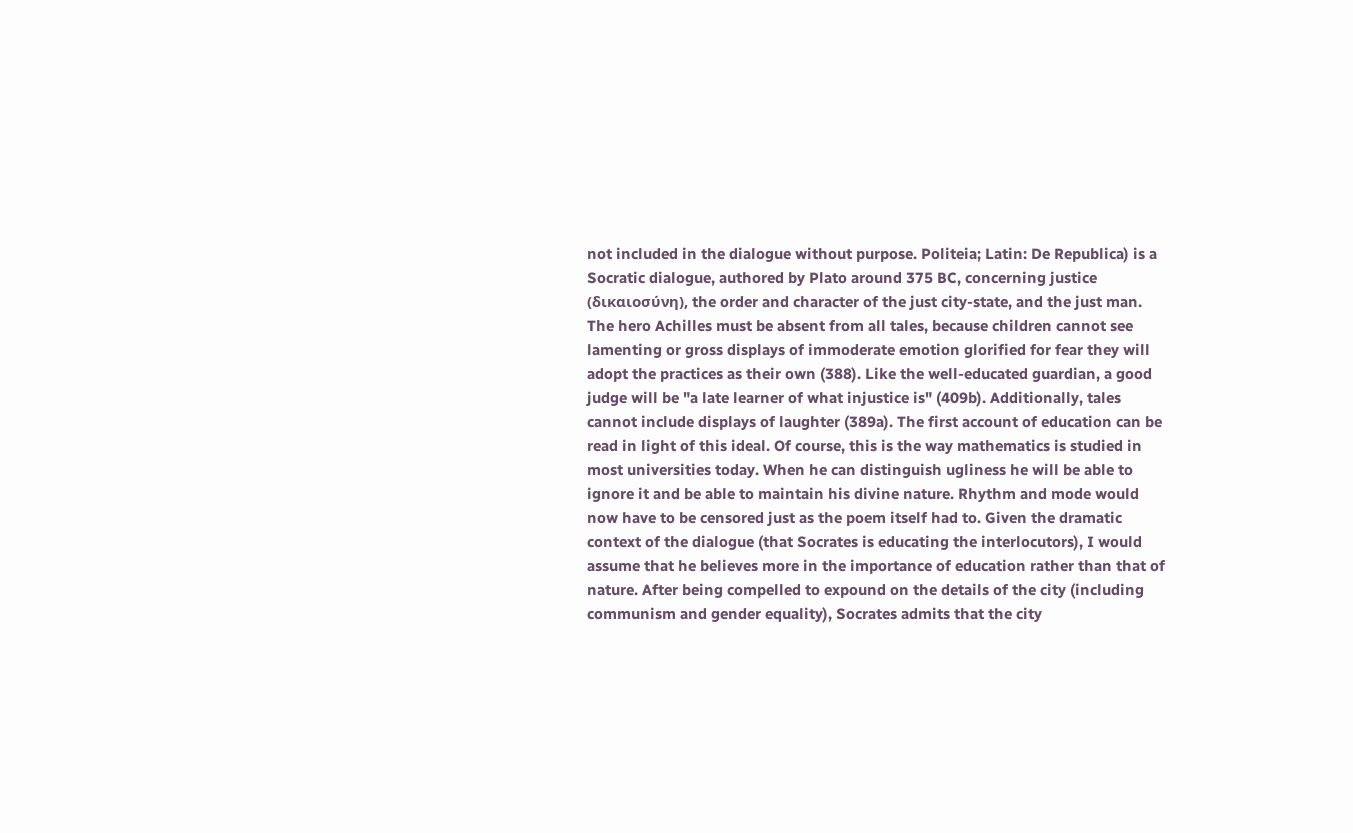not included in the dialogue without purpose. Politeia; Latin: De Republica) is a Socratic dialogue, authored by Plato around 375 BC, concerning justice (δικαιοσύνη), the order and character of the just city-state, and the just man. The hero Achilles must be absent from all tales, because children cannot see lamenting or gross displays of immoderate emotion glorified for fear they will adopt the practices as their own (388). Like the well-educated guardian, a good judge will be "a late learner of what injustice is" (409b). Additionally, tales cannot include displays of laughter (389a). The first account of education can be read in light of this ideal. Of course, this is the way mathematics is studied in most universities today. When he can distinguish ugliness he will be able to ignore it and be able to maintain his divine nature. Rhythm and mode would now have to be censored just as the poem itself had to. Given the dramatic context of the dialogue (that Socrates is educating the interlocutors), I would assume that he believes more in the importance of education rather than that of nature. After being compelled to expound on the details of the city (including communism and gender equality), Socrates admits that the city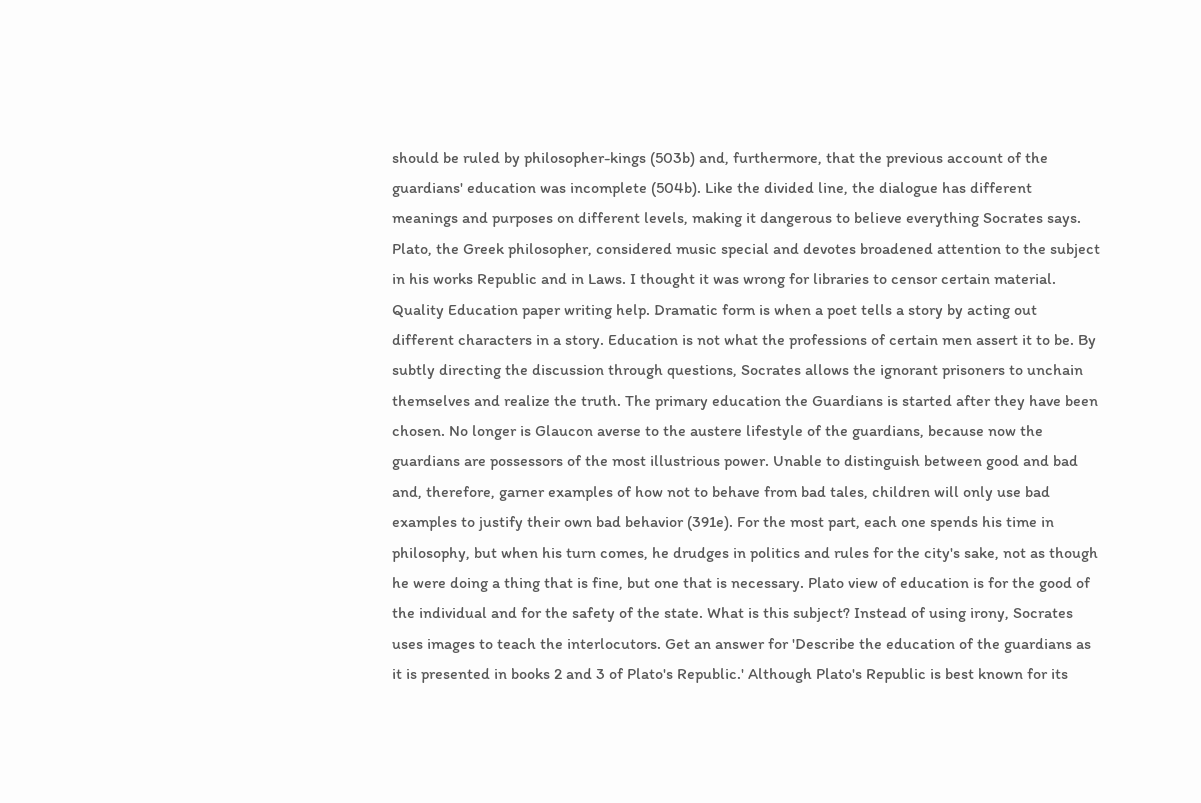should be ruled by philosopher-kings (503b) and, furthermore, that the previous account of the guardians' education was incomplete (504b). Like the divided line, the dialogue has different meanings and purposes on different levels, making it dangerous to believe everything Socrates says. Plato, the Greek philosopher, considered music special and devotes broadened attention to the subject in his works Republic and in Laws. I thought it was wrong for libraries to censor certain material. Quality Education paper writing help. Dramatic form is when a poet tells a story by acting out different characters in a story. Education is not what the professions of certain men assert it to be. By subtly directing the discussion through questions, Socrates allows the ignorant prisoners to unchain themselves and realize the truth. The primary education the Guardians is started after they have been chosen. No longer is Glaucon averse to the austere lifestyle of the guardians, because now the guardians are possessors of the most illustrious power. Unable to distinguish between good and bad and, therefore, garner examples of how not to behave from bad tales, children will only use bad examples to justify their own bad behavior (391e). For the most part, each one spends his time in philosophy, but when his turn comes, he drudges in politics and rules for the city's sake, not as though he were doing a thing that is fine, but one that is necessary. Plato view of education is for the good of the individual and for the safety of the state. What is this subject? Instead of using irony, Socrates uses images to teach the interlocutors. Get an answer for 'Describe the education of the guardians as it is presented in books 2 and 3 of Plato's Republic.' Although Plato's Republic is best known for its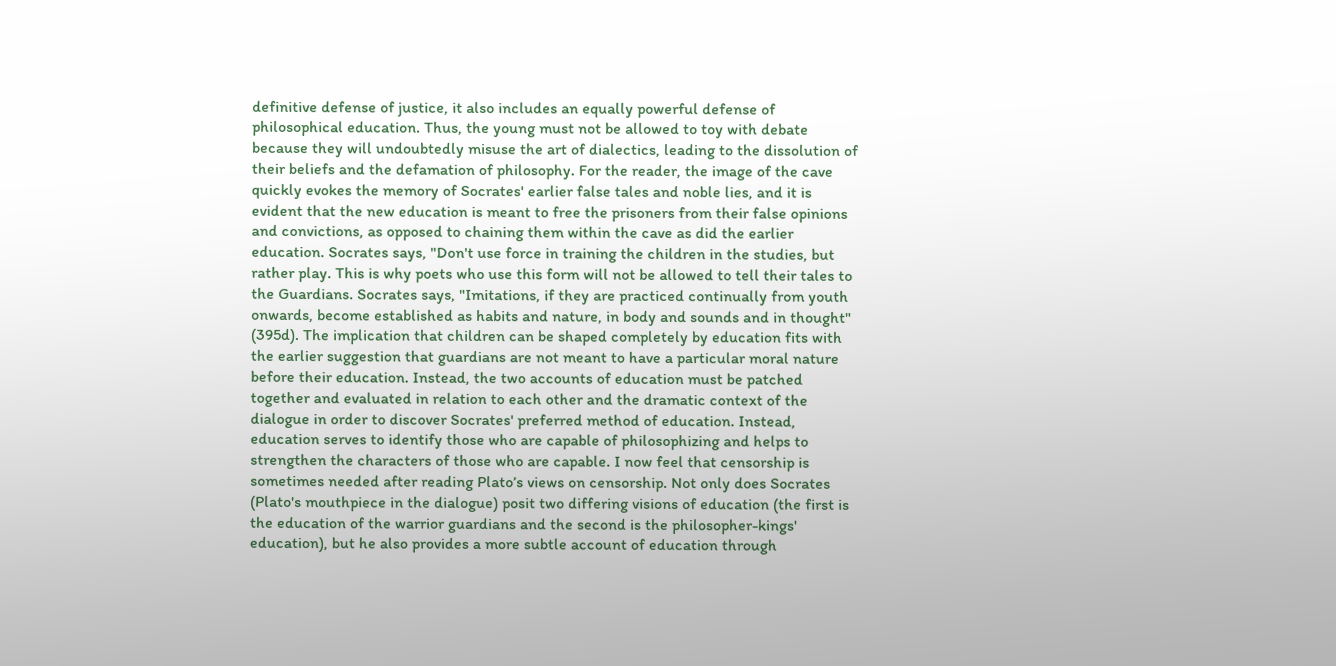definitive defense of justice, it also includes an equally powerful defense of philosophical education. Thus, the young must not be allowed to toy with debate because they will undoubtedly misuse the art of dialectics, leading to the dissolution of their beliefs and the defamation of philosophy. For the reader, the image of the cave quickly evokes the memory of Socrates' earlier false tales and noble lies, and it is evident that the new education is meant to free the prisoners from their false opinions and convictions, as opposed to chaining them within the cave as did the earlier education. Socrates says, "Don't use force in training the children in the studies, but rather play. This is why poets who use this form will not be allowed to tell their tales to the Guardians. Socrates says, "Imitations, if they are practiced continually from youth onwards, become established as habits and nature, in body and sounds and in thought" (395d). The implication that children can be shaped completely by education fits with the earlier suggestion that guardians are not meant to have a particular moral nature before their education. Instead, the two accounts of education must be patched together and evaluated in relation to each other and the dramatic context of the dialogue in order to discover Socrates' preferred method of education. Instead, education serves to identify those who are capable of philosophizing and helps to strengthen the characters of those who are capable. I now feel that censorship is sometimes needed after reading Plato’s views on censorship. Not only does Socrates (Plato's mouthpiece in the dialogue) posit two differing visions of education (the first is the education of the warrior guardians and the second is the philosopher-kings' education), but he also provides a more subtle account of education through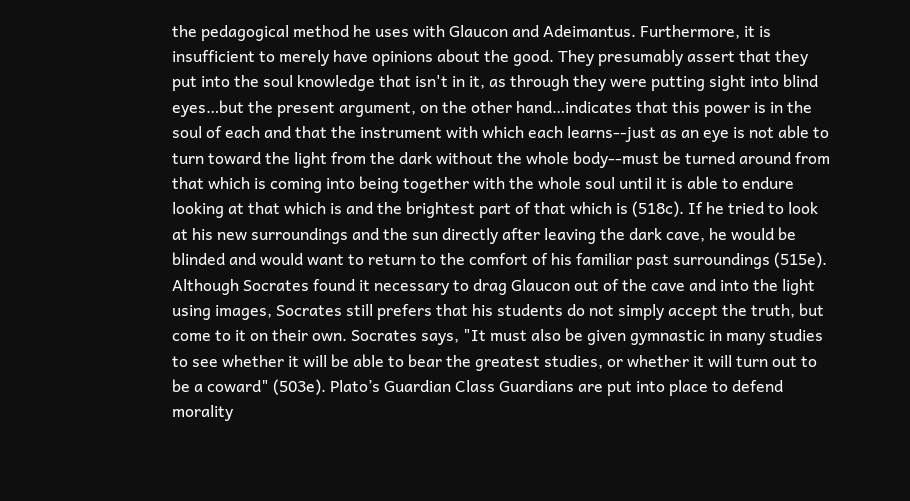the pedagogical method he uses with Glaucon and Adeimantus. Furthermore, it is insufficient to merely have opinions about the good. They presumably assert that they put into the soul knowledge that isn't in it, as through they were putting sight into blind eyes…but the present argument, on the other hand…indicates that this power is in the soul of each and that the instrument with which each learns--just as an eye is not able to turn toward the light from the dark without the whole body--must be turned around from that which is coming into being together with the whole soul until it is able to endure looking at that which is and the brightest part of that which is (518c). If he tried to look at his new surroundings and the sun directly after leaving the dark cave, he would be blinded and would want to return to the comfort of his familiar past surroundings (515e). Although Socrates found it necessary to drag Glaucon out of the cave and into the light using images, Socrates still prefers that his students do not simply accept the truth, but come to it on their own. Socrates says, "It must also be given gymnastic in many studies to see whether it will be able to bear the greatest studies, or whether it will turn out to be a coward" (503e). Plato’s Guardian Class Guardians are put into place to defend morality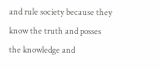and rule society because they know the truth and posses the knowledge and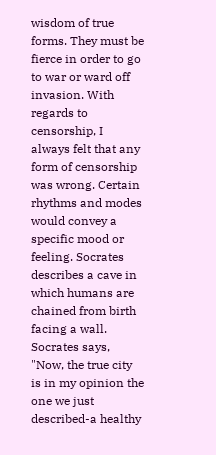wisdom of true forms. They must be fierce in order to go to war or ward off invasion. With regards to censorship, I always felt that any form of censorship was wrong. Certain rhythms and modes would convey a specific mood or feeling. Socrates describes a cave in which humans are chained from birth facing a wall. Socrates says, "Now, the true city is in my opinion the one we just described-a healthy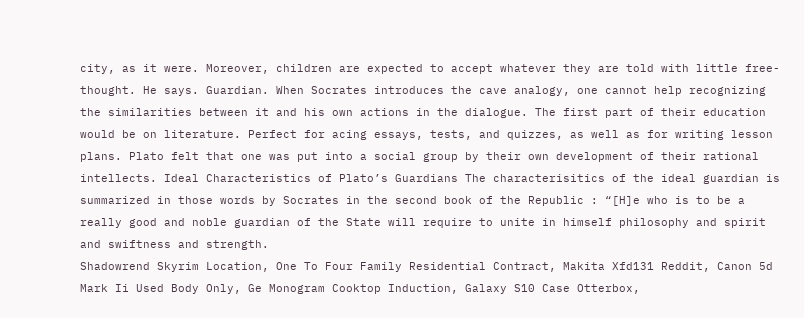city, as it were. Moreover, children are expected to accept whatever they are told with little free-thought. He says. Guardian. When Socrates introduces the cave analogy, one cannot help recognizing the similarities between it and his own actions in the dialogue. The first part of their education would be on literature. Perfect for acing essays, tests, and quizzes, as well as for writing lesson plans. Plato felt that one was put into a social group by their own development of their rational intellects. Ideal Characteristics of Plato’s Guardians The characterisitics of the ideal guardian is summarized in those words by Socrates in the second book of the Republic : “[H]e who is to be a really good and noble guardian of the State will require to unite in himself philosophy and spirit and swiftness and strength.
Shadowrend Skyrim Location, One To Four Family Residential Contract, Makita Xfd131 Reddit, Canon 5d Mark Ii Used Body Only, Ge Monogram Cooktop Induction, Galaxy S10 Case Otterbox,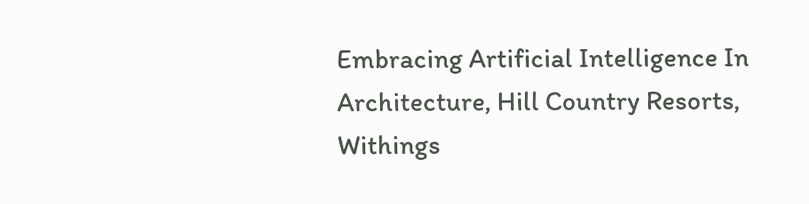Embracing Artificial Intelligence In Architecture, Hill Country Resorts, Withings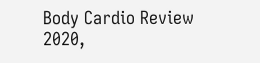Body Cardio Review 2020,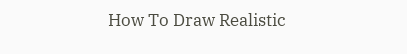How To Draw Realistic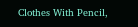Clothes With Pencil,